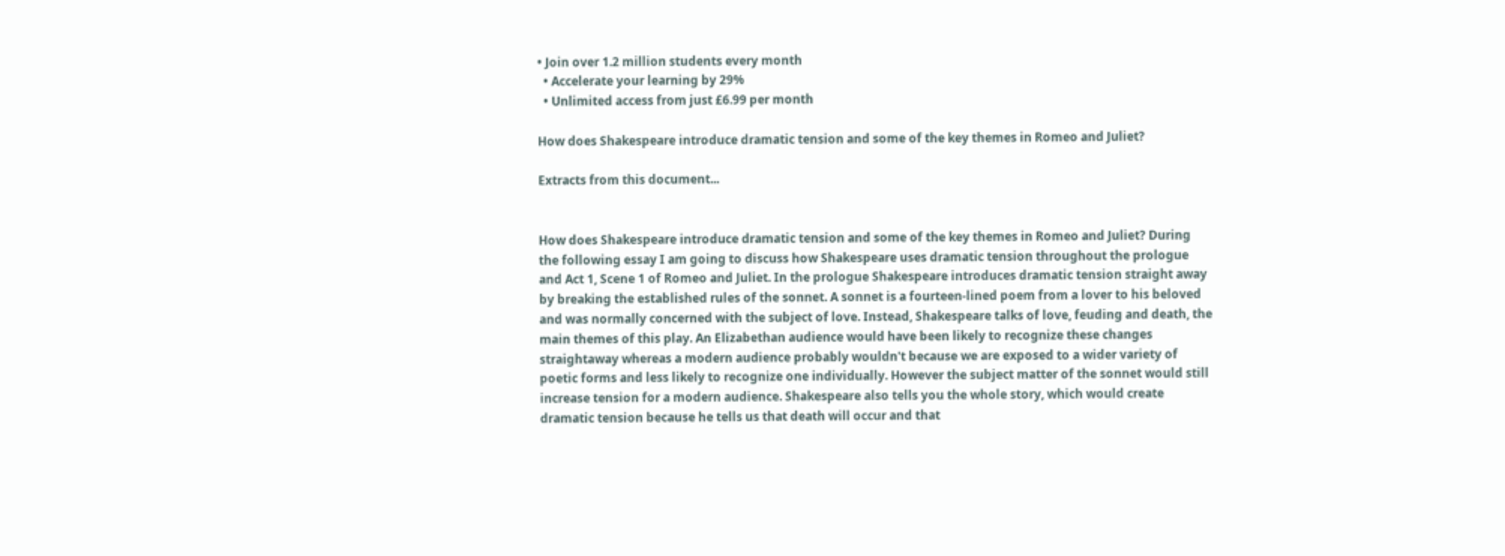• Join over 1.2 million students every month
  • Accelerate your learning by 29%
  • Unlimited access from just £6.99 per month

How does Shakespeare introduce dramatic tension and some of the key themes in Romeo and Juliet?

Extracts from this document...


How does Shakespeare introduce dramatic tension and some of the key themes in Romeo and Juliet? During the following essay I am going to discuss how Shakespeare uses dramatic tension throughout the prologue and Act 1, Scene 1 of Romeo and Juliet. In the prologue Shakespeare introduces dramatic tension straight away by breaking the established rules of the sonnet. A sonnet is a fourteen-lined poem from a lover to his beloved and was normally concerned with the subject of love. Instead, Shakespeare talks of love, feuding and death, the main themes of this play. An Elizabethan audience would have been likely to recognize these changes straightaway whereas a modern audience probably wouldn't because we are exposed to a wider variety of poetic forms and less likely to recognize one individually. However the subject matter of the sonnet would still increase tension for a modern audience. Shakespeare also tells you the whole story, which would create dramatic tension because he tells us that death will occur and that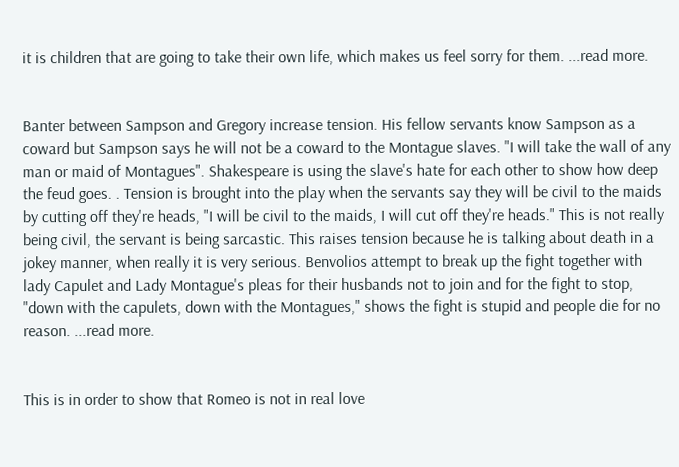it is children that are going to take their own life, which makes us feel sorry for them. ...read more.


Banter between Sampson and Gregory increase tension. His fellow servants know Sampson as a coward but Sampson says he will not be a coward to the Montague slaves. "I will take the wall of any man or maid of Montagues". Shakespeare is using the slave's hate for each other to show how deep the feud goes. . Tension is brought into the play when the servants say they will be civil to the maids by cutting off they're heads, "I will be civil to the maids, I will cut off they're heads." This is not really being civil, the servant is being sarcastic. This raises tension because he is talking about death in a jokey manner, when really it is very serious. Benvolios attempt to break up the fight together with lady Capulet and Lady Montague's pleas for their husbands not to join and for the fight to stop, "down with the capulets, down with the Montagues," shows the fight is stupid and people die for no reason. ...read more.


This is in order to show that Romeo is not in real love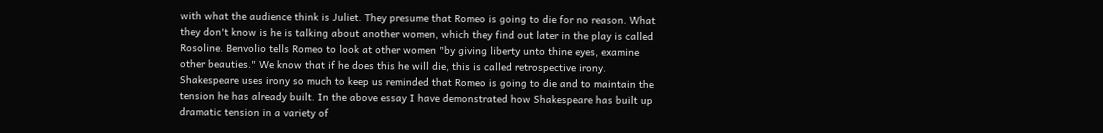with what the audience think is Juliet. They presume that Romeo is going to die for no reason. What they don't know is he is talking about another women, which they find out later in the play is called Rosoline. Benvolio tells Romeo to look at other women "by giving liberty unto thine eyes, examine other beauties." We know that if he does this he will die, this is called retrospective irony. Shakespeare uses irony so much to keep us reminded that Romeo is going to die and to maintain the tension he has already built. In the above essay I have demonstrated how Shakespeare has built up dramatic tension in a variety of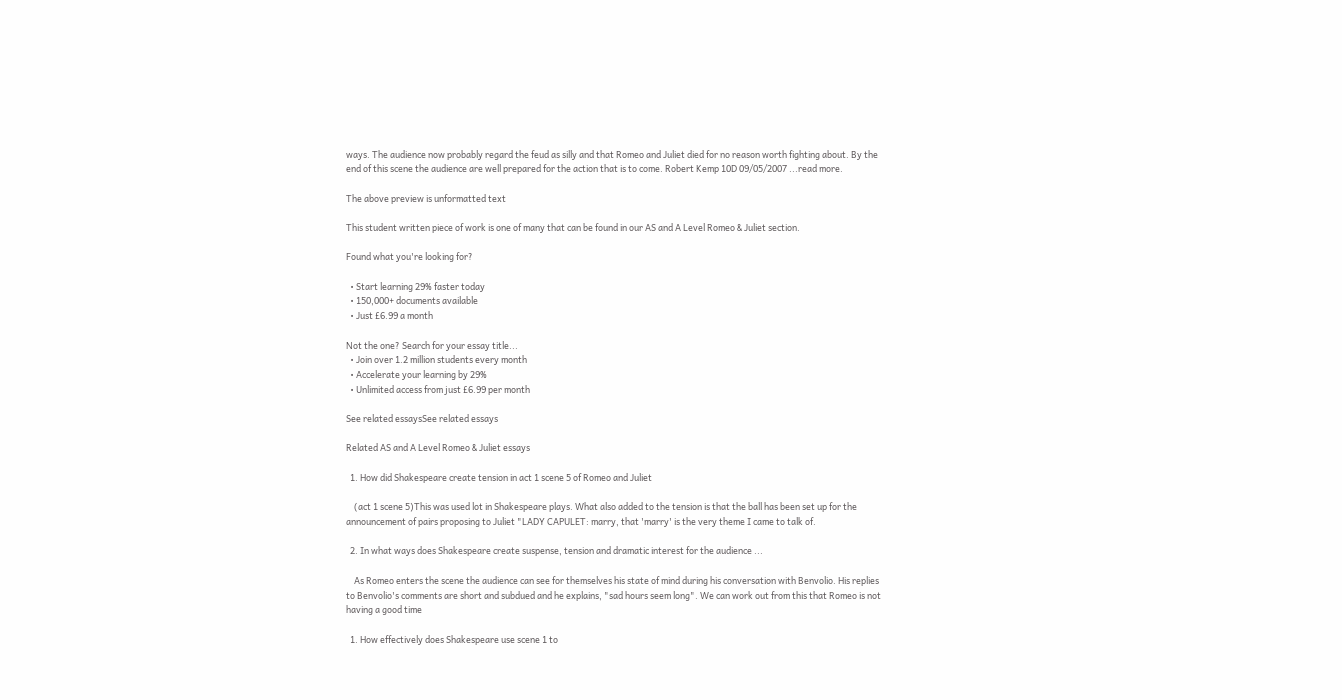ways. The audience now probably regard the feud as silly and that Romeo and Juliet died for no reason worth fighting about. By the end of this scene the audience are well prepared for the action that is to come. Robert Kemp 10D 09/05/2007 ...read more.

The above preview is unformatted text

This student written piece of work is one of many that can be found in our AS and A Level Romeo & Juliet section.

Found what you're looking for?

  • Start learning 29% faster today
  • 150,000+ documents available
  • Just £6.99 a month

Not the one? Search for your essay title...
  • Join over 1.2 million students every month
  • Accelerate your learning by 29%
  • Unlimited access from just £6.99 per month

See related essaysSee related essays

Related AS and A Level Romeo & Juliet essays

  1. How did Shakespeare create tension in act 1 scene 5 of Romeo and Juliet

    (act 1 scene 5)This was used lot in Shakespeare plays. What also added to the tension is that the ball has been set up for the announcement of pairs proposing to Juliet "LADY CAPULET: marry, that 'marry' is the very theme I came to talk of.

  2. In what ways does Shakespeare create suspense, tension and dramatic interest for the audience ...

    As Romeo enters the scene the audience can see for themselves his state of mind during his conversation with Benvolio. His replies to Benvolio's comments are short and subdued and he explains, "sad hours seem long". We can work out from this that Romeo is not having a good time

  1. How effectively does Shakespeare use scene 1 to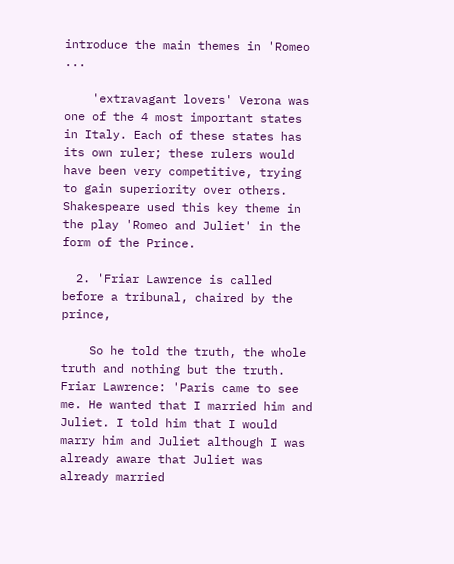introduce the main themes in 'Romeo ...

    'extravagant lovers' Verona was one of the 4 most important states in Italy. Each of these states has its own ruler; these rulers would have been very competitive, trying to gain superiority over others. Shakespeare used this key theme in the play 'Romeo and Juliet' in the form of the Prince.

  2. 'Friar Lawrence is called before a tribunal, chaired by the prince,

    So he told the truth, the whole truth and nothing but the truth. Friar Lawrence: 'Paris came to see me. He wanted that I married him and Juliet. I told him that I would marry him and Juliet although I was already aware that Juliet was already married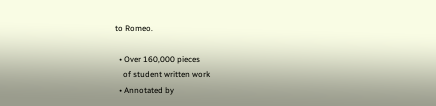to Romeo.

  • Over 160,000 pieces
    of student written work
  • Annotated by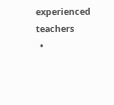experienced teachers
  •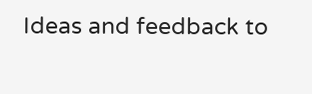Ideas and feedback to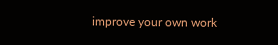improve your own work